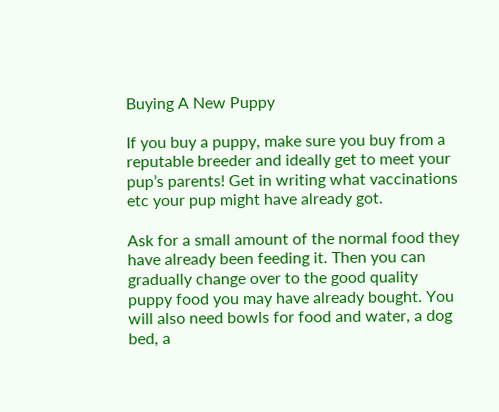Buying A New Puppy

If you buy a puppy, make sure you buy from a reputable breeder and ideally get to meet your pup’s parents! Get in writing what vaccinations etc your pup might have already got.

Ask for a small amount of the normal food they have already been feeding it. Then you can gradually change over to the good quality puppy food you may have already bought. You will also need bowls for food and water, a dog bed, a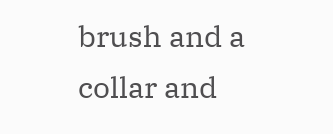brush and a collar and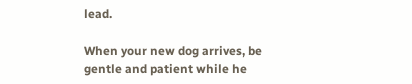lead.

When your new dog arrives, be gentle and patient while he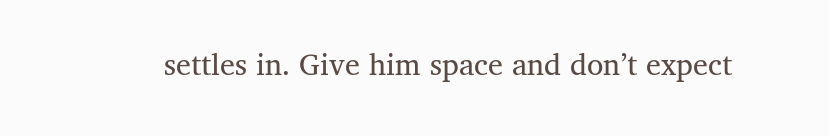settles in. Give him space and don’t expect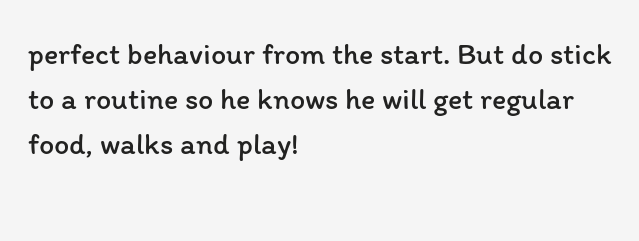perfect behaviour from the start. But do stick to a routine so he knows he will get regular food, walks and play!